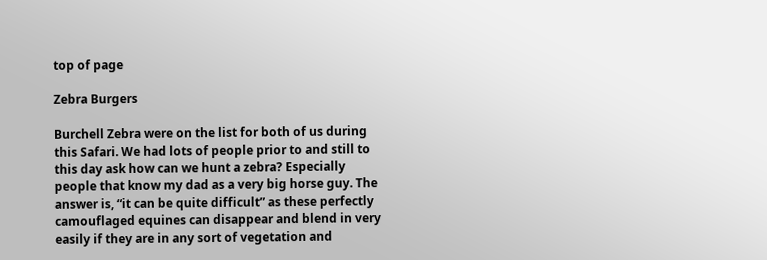top of page

Zebra Burgers

Burchell Zebra were on the list for both of us during this Safari. We had lots of people prior to and still to this day ask how can we hunt a zebra? Especially people that know my dad as a very big horse guy. The answer is, “it can be quite difficult” as these perfectly camouflaged equines can disappear and blend in very easily if they are in any sort of vegetation and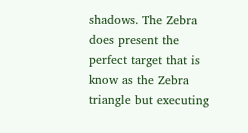shadows. The Zebra does present the perfect target that is know as the Zebra triangle but executing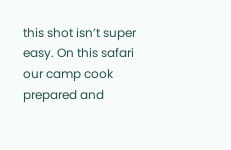this shot isn’t super easy. On this safari our camp cook prepared and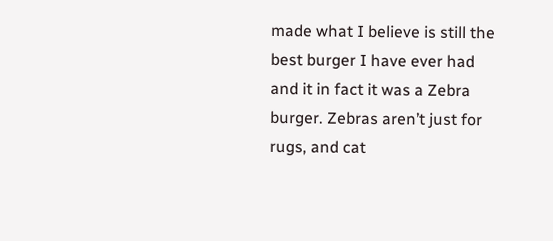made what I believe is still the best burger I have ever had and it in fact it was a Zebra burger. Zebras aren’t just for rugs, and cat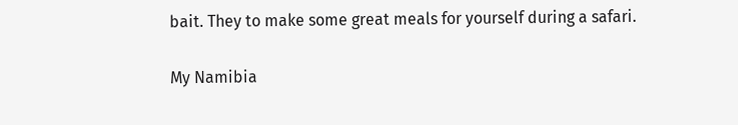bait. They to make some great meals for yourself during a safari.

My Namibia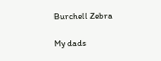Burchell Zebra

My dads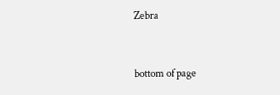Zebra


bottom of page